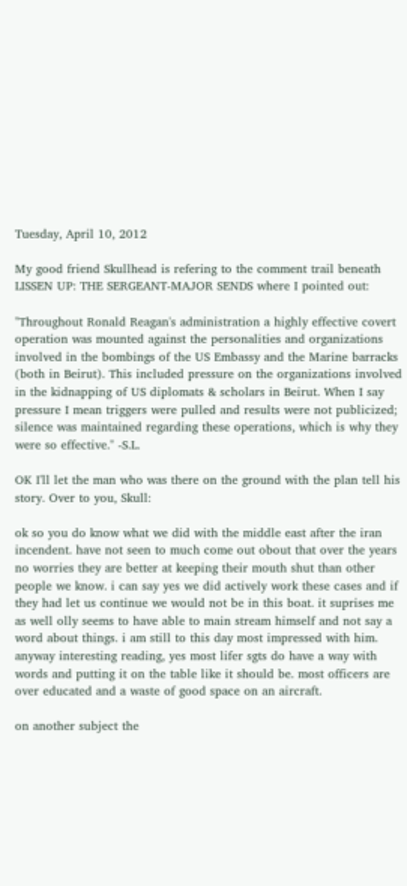Tuesday, April 10, 2012

My good friend Skullhead is refering to the comment trail beneath LISSEN UP: THE SERGEANT-MAJOR SENDS where I pointed out:

"Throughout Ronald Reagan's administration a highly effective covert operation was mounted against the personalities and organizations involved in the bombings of the US Embassy and the Marine barracks (both in Beirut). This included pressure on the organizations involved in the kidnapping of US diplomats & scholars in Beirut. When I say pressure I mean triggers were pulled and results were not publicized; silence was maintained regarding these operations, which is why they were so effective." -S.L.

OK I'll let the man who was there on the ground with the plan tell his story. Over to you, Skull:

ok so you do know what we did with the middle east after the iran incendent. have not seen to much come out obout that over the years no worries they are better at keeping their mouth shut than other people we know. i can say yes we did actively work these cases and if they had let us continue we would not be in this boat. it suprises me as well olly seems to have able to main stream himself and not say a word about things. i am still to this day most impressed with him. anyway interesting reading, yes most lifer sgts do have a way with words and putting it on the table like it should be. most officers are over educated and a waste of good space on an aircraft.

on another subject the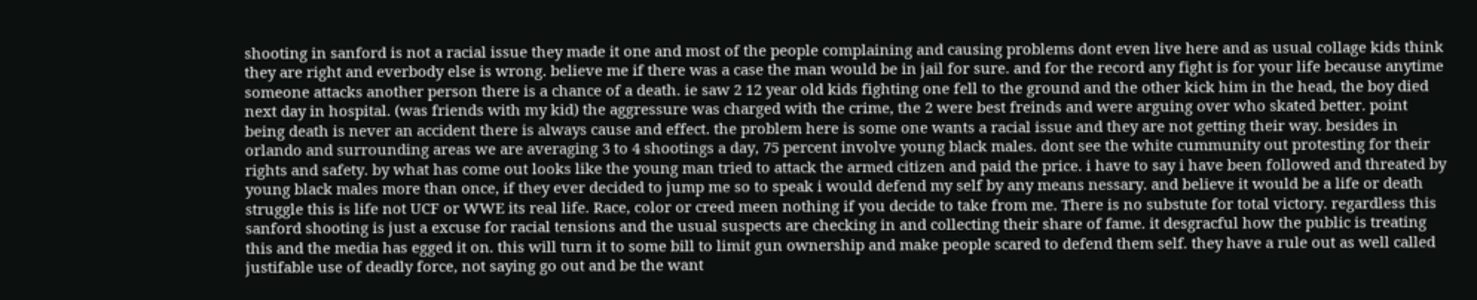shooting in sanford is not a racial issue they made it one and most of the people complaining and causing problems dont even live here and as usual collage kids think they are right and everbody else is wrong. believe me if there was a case the man would be in jail for sure. and for the record any fight is for your life because anytime someone attacks another person there is a chance of a death. ie saw 2 12 year old kids fighting one fell to the ground and the other kick him in the head, the boy died next day in hospital. (was friends with my kid) the aggressure was charged with the crime, the 2 were best freinds and were arguing over who skated better. point being death is never an accident there is always cause and effect. the problem here is some one wants a racial issue and they are not getting their way. besides in orlando and surrounding areas we are averaging 3 to 4 shootings a day, 75 percent involve young black males. dont see the white cummunity out protesting for their rights and safety. by what has come out looks like the young man tried to attack the armed citizen and paid the price. i have to say i have been followed and threated by young black males more than once, if they ever decided to jump me so to speak i would defend my self by any means nessary. and believe it would be a life or death struggle this is life not UCF or WWE its real life. Race, color or creed meen nothing if you decide to take from me. There is no substute for total victory. regardless this sanford shooting is just a excuse for racial tensions and the usual suspects are checking in and collecting their share of fame. it desgracful how the public is treating this and the media has egged it on. this will turn it to some bill to limit gun ownership and make people scared to defend them self. they have a rule out as well called justifable use of deadly force, not saying go out and be the want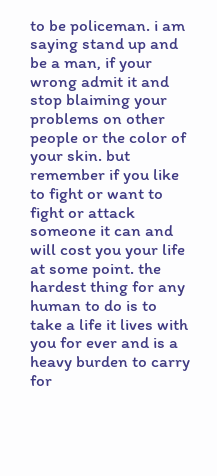to be policeman. i am saying stand up and be a man, if your wrong admit it and stop blaiming your problems on other people or the color of your skin. but remember if you like to fight or want to fight or attack someone it can and will cost you your life at some point. the hardest thing for any human to do is to take a life it lives with you for ever and is a heavy burden to carry for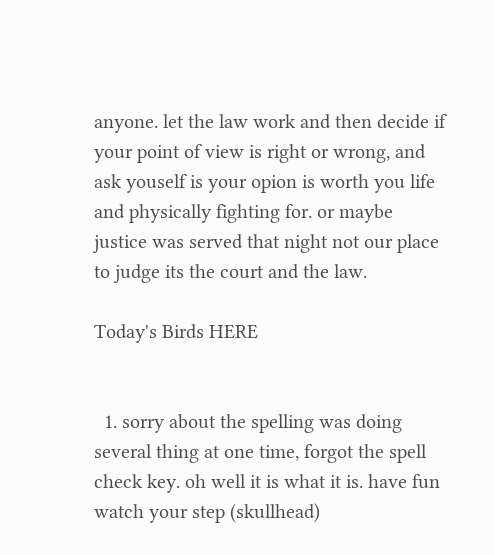anyone. let the law work and then decide if your point of view is right or wrong, and ask youself is your opion is worth you life and physically fighting for. or maybe justice was served that night not our place to judge its the court and the law.

Today's Birds HERE


  1. sorry about the spelling was doing several thing at one time, forgot the spell check key. oh well it is what it is. have fun watch your step (skullhead)